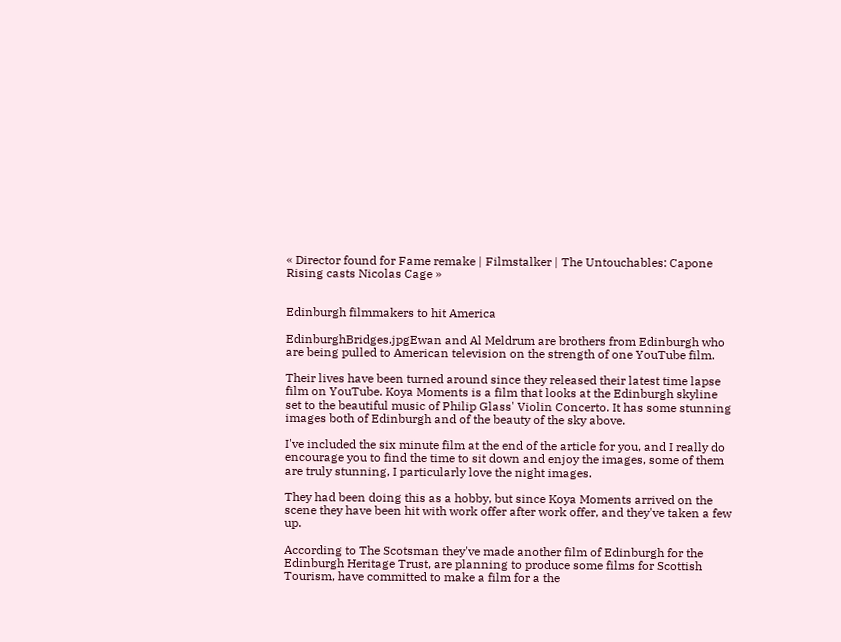« Director found for Fame remake | Filmstalker | The Untouchables: Capone Rising casts Nicolas Cage »


Edinburgh filmmakers to hit America

EdinburghBridges.jpgEwan and Al Meldrum are brothers from Edinburgh who are being pulled to American television on the strength of one YouTube film.

Their lives have been turned around since they released their latest time lapse film on YouTube. Koya Moments is a film that looks at the Edinburgh skyline set to the beautiful music of Philip Glass' Violin Concerto. It has some stunning images both of Edinburgh and of the beauty of the sky above.

I've included the six minute film at the end of the article for you, and I really do encourage you to find the time to sit down and enjoy the images, some of them are truly stunning, I particularly love the night images.

They had been doing this as a hobby, but since Koya Moments arrived on the scene they have been hit with work offer after work offer, and they've taken a few up.

According to The Scotsman they've made another film of Edinburgh for the Edinburgh Heritage Trust, are planning to produce some films for Scottish Tourism, have committed to make a film for a the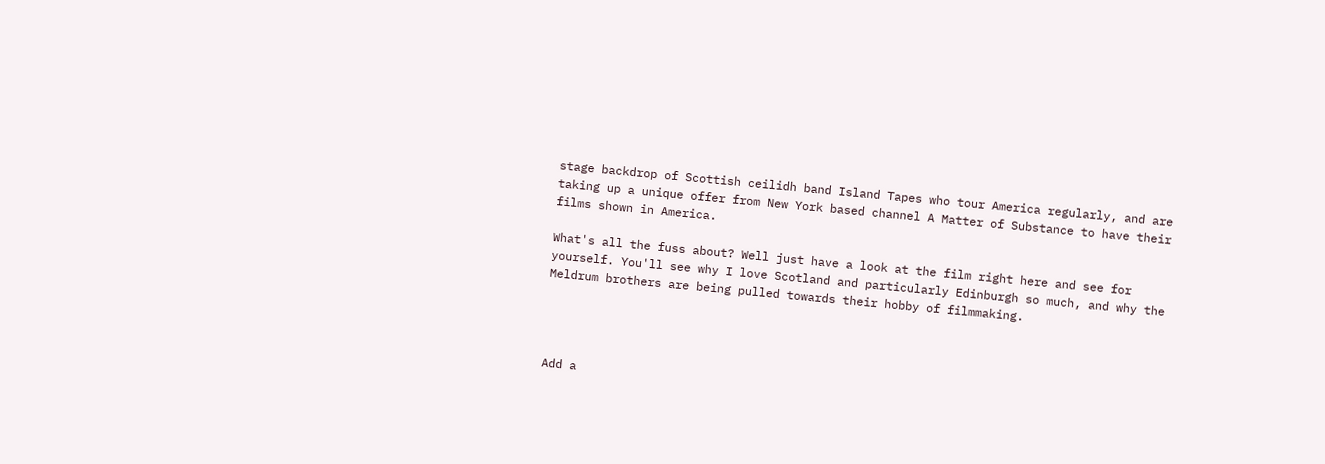stage backdrop of Scottish ceilidh band Island Tapes who tour America regularly, and are taking up a unique offer from New York based channel A Matter of Substance to have their films shown in America.

What's all the fuss about? Well just have a look at the film right here and see for yourself. You'll see why I love Scotland and particularly Edinburgh so much, and why the Meldrum brothers are being pulled towards their hobby of filmmaking.




Add a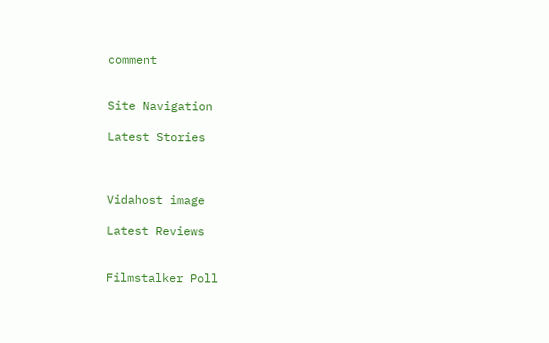comment


Site Navigation

Latest Stories



Vidahost image

Latest Reviews


Filmstalker Poll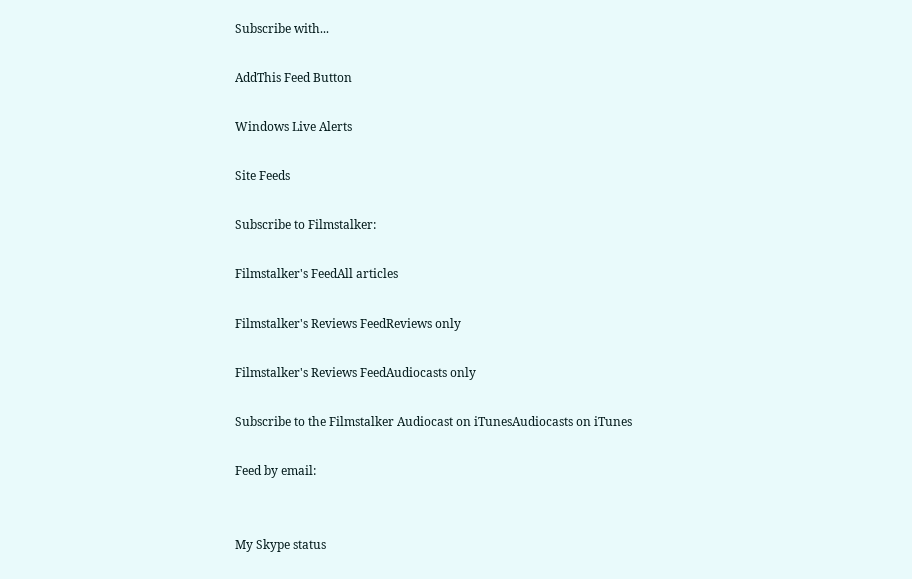Subscribe with...

AddThis Feed Button

Windows Live Alerts

Site Feeds

Subscribe to Filmstalker:

Filmstalker's FeedAll articles

Filmstalker's Reviews FeedReviews only

Filmstalker's Reviews FeedAudiocasts only

Subscribe to the Filmstalker Audiocast on iTunesAudiocasts on iTunes

Feed by email:


My Skype status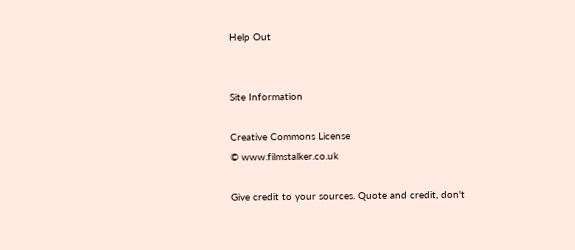Help Out


Site Information

Creative Commons License
© www.filmstalker.co.uk

Give credit to your sources. Quote and credit, don't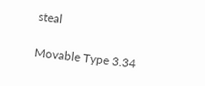steal

Movable Type 3.34